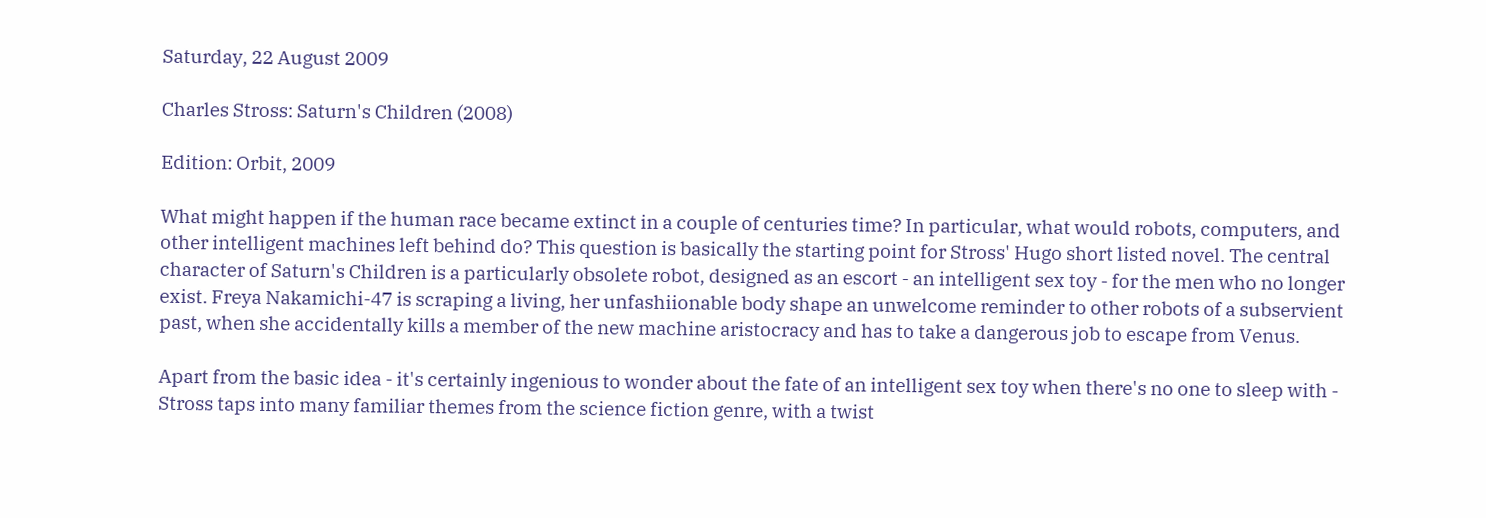Saturday, 22 August 2009

Charles Stross: Saturn's Children (2008)

Edition: Orbit, 2009

What might happen if the human race became extinct in a couple of centuries time? In particular, what would robots, computers, and other intelligent machines left behind do? This question is basically the starting point for Stross' Hugo short listed novel. The central character of Saturn's Children is a particularly obsolete robot, designed as an escort - an intelligent sex toy - for the men who no longer exist. Freya Nakamichi-47 is scraping a living, her unfashiionable body shape an unwelcome reminder to other robots of a subservient past, when she accidentally kills a member of the new machine aristocracy and has to take a dangerous job to escape from Venus.

Apart from the basic idea - it's certainly ingenious to wonder about the fate of an intelligent sex toy when there's no one to sleep with - Stross taps into many familiar themes from the science fiction genre, with a twist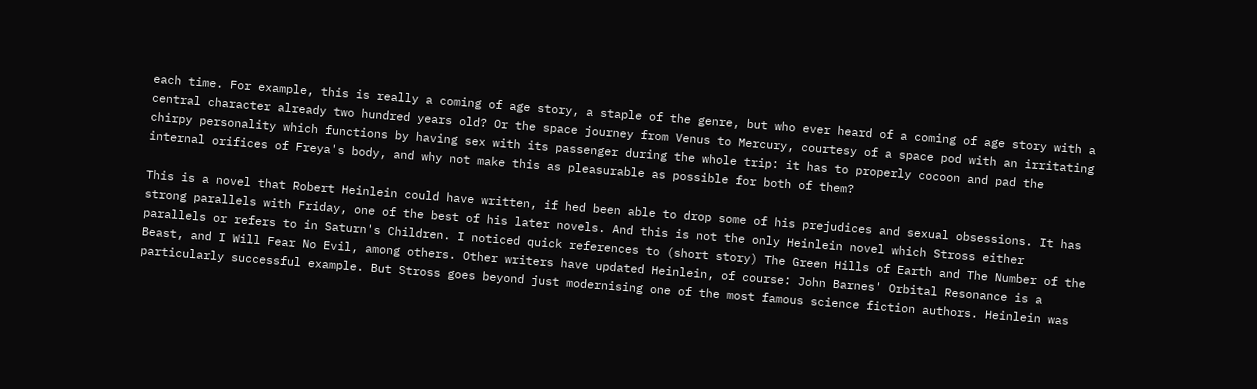each time. For example, this is really a coming of age story, a staple of the genre, but who ever heard of a coming of age story with a central character already two hundred years old? Or the space journey from Venus to Mercury, courtesy of a space pod with an irritating chirpy personality which functions by having sex with its passenger during the whole trip: it has to properly cocoon and pad the internal orifices of Freya's body, and why not make this as pleasurable as possible for both of them?

This is a novel that Robert Heinlein could have written, if hed been able to drop some of his prejudices and sexual obsessions. It has strong parallels with Friday, one of the best of his later novels. And this is not the only Heinlein novel which Stross either parallels or refers to in Saturn's Children. I noticed quick references to (short story) The Green Hills of Earth and The Number of the Beast, and I Will Fear No Evil, among others. Other writers have updated Heinlein, of course: John Barnes' Orbital Resonance is a particularly successful example. But Stross goes beyond just modernising one of the most famous science fiction authors. Heinlein was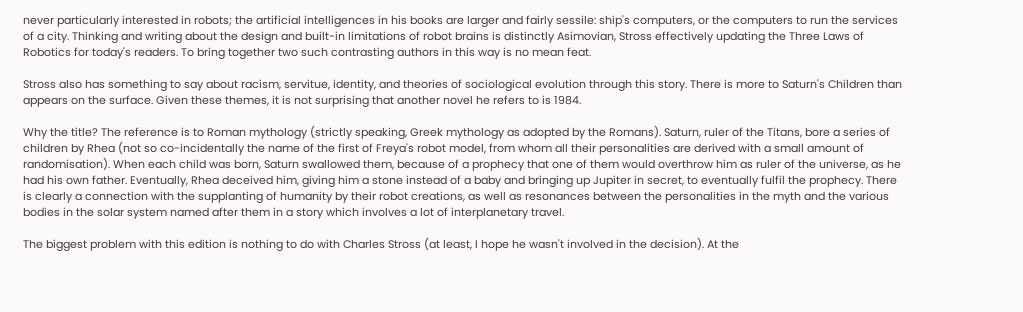never particularly interested in robots; the artificial intelligences in his books are larger and fairly sessile: ship's computers, or the computers to run the services of a city. Thinking and writing about the design and built-in limitations of robot brains is distinctly Asimovian, Stross effectively updating the Three Laws of Robotics for today's readers. To bring together two such contrasting authors in this way is no mean feat.

Stross also has something to say about racism, servitue, identity, and theories of sociological evolution through this story. There is more to Saturn's Children than appears on the surface. Given these themes, it is not surprising that another novel he refers to is 1984.

Why the title? The reference is to Roman mythology (strictly speaking, Greek mythology as adopted by the Romans). Saturn, ruler of the Titans, bore a series of children by Rhea (not so co-incidentally the name of the first of Freya's robot model, from whom all their personalities are derived with a small amount of randomisation). When each child was born, Saturn swallowed them, because of a prophecy that one of them would overthrow him as ruler of the universe, as he had his own father. Eventually, Rhea deceived him, giving him a stone instead of a baby and bringing up Jupiter in secret, to eventually fulfil the prophecy. There is clearly a connection with the supplanting of humanity by their robot creations, as well as resonances between the personalities in the myth and the various bodies in the solar system named after them in a story which involves a lot of interplanetary travel.

The biggest problem with this edition is nothing to do with Charles Stross (at least, I hope he wasn't involved in the decision). At the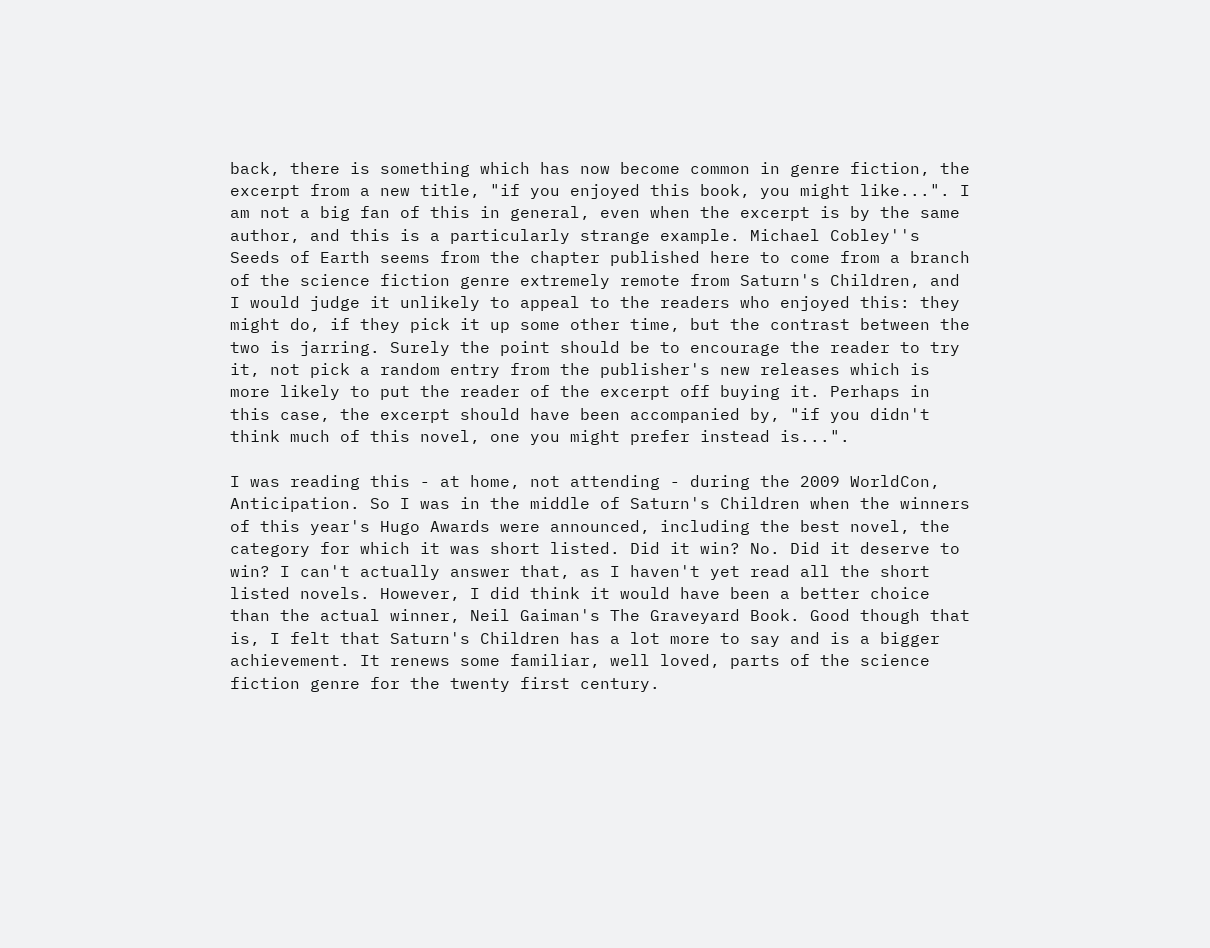back, there is something which has now become common in genre fiction, the excerpt from a new title, "if you enjoyed this book, you might like...". I am not a big fan of this in general, even when the excerpt is by the same author, and this is a particularly strange example. Michael Cobley''s Seeds of Earth seems from the chapter published here to come from a branch of the science fiction genre extremely remote from Saturn's Children, and I would judge it unlikely to appeal to the readers who enjoyed this: they might do, if they pick it up some other time, but the contrast between the two is jarring. Surely the point should be to encourage the reader to try it, not pick a random entry from the publisher's new releases which is more likely to put the reader of the excerpt off buying it. Perhaps in this case, the excerpt should have been accompanied by, "if you didn't think much of this novel, one you might prefer instead is...".

I was reading this - at home, not attending - during the 2009 WorldCon, Anticipation. So I was in the middle of Saturn's Children when the winners of this year's Hugo Awards were announced, including the best novel, the category for which it was short listed. Did it win? No. Did it deserve to win? I can't actually answer that, as I haven't yet read all the short listed novels. However, I did think it would have been a better choice than the actual winner, Neil Gaiman's The Graveyard Book. Good though that is, I felt that Saturn's Children has a lot more to say and is a bigger achievement. It renews some familiar, well loved, parts of the science fiction genre for the twenty first century.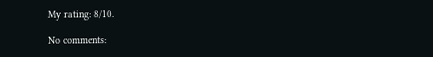My rating: 8/10.

No comments: